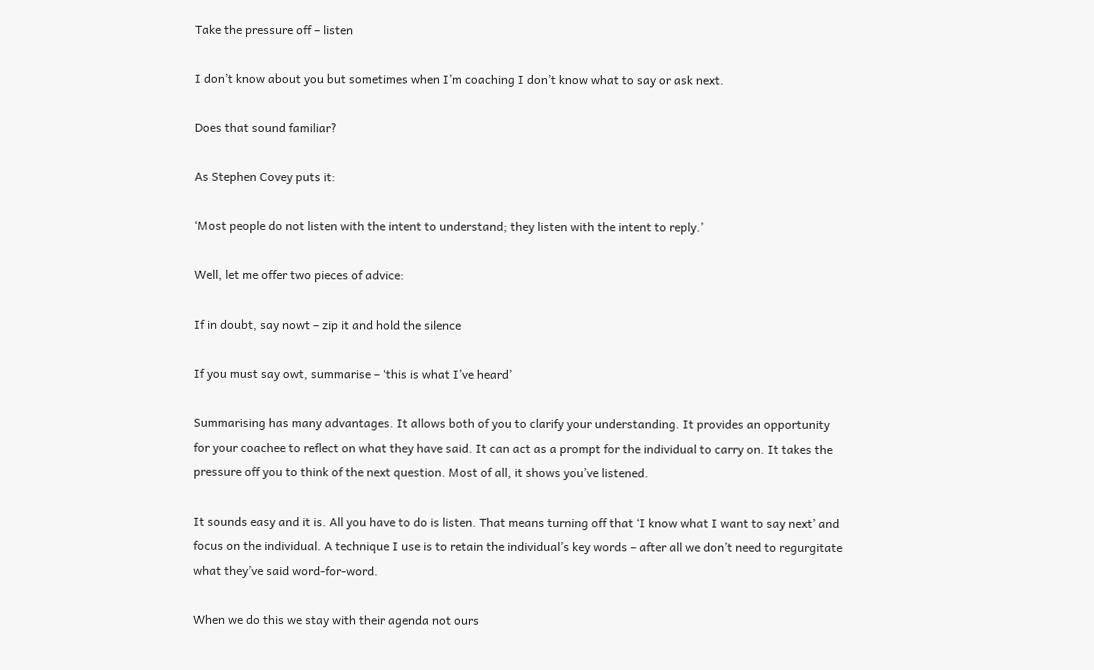Take the pressure off – listen

I don’t know about you but sometimes when I’m coaching I don’t know what to say or ask next.

Does that sound familiar?

As Stephen Covey puts it:

‘Most people do not listen with the intent to understand; they listen with the intent to reply.’

Well, let me offer two pieces of advice:

If in doubt, say nowt – zip it and hold the silence

If you must say owt, summarise – ‘this is what I’ve heard’

Summarising has many advantages. It allows both of you to clarify your understanding. It provides an opportunity for your coachee to reflect on what they have said. It can act as a prompt for the individual to carry on. It takes the pressure off you to think of the next question. Most of all, it shows you’ve listened.

It sounds easy and it is. All you have to do is listen. That means turning off that ‘I know what I want to say next’ and focus on the individual. A technique I use is to retain the individual’s key words – after all we don’t need to regurgitate what they’ve said word-for-word.

When we do this we stay with their agenda not ours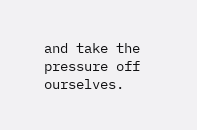and take the pressure off ourselves.